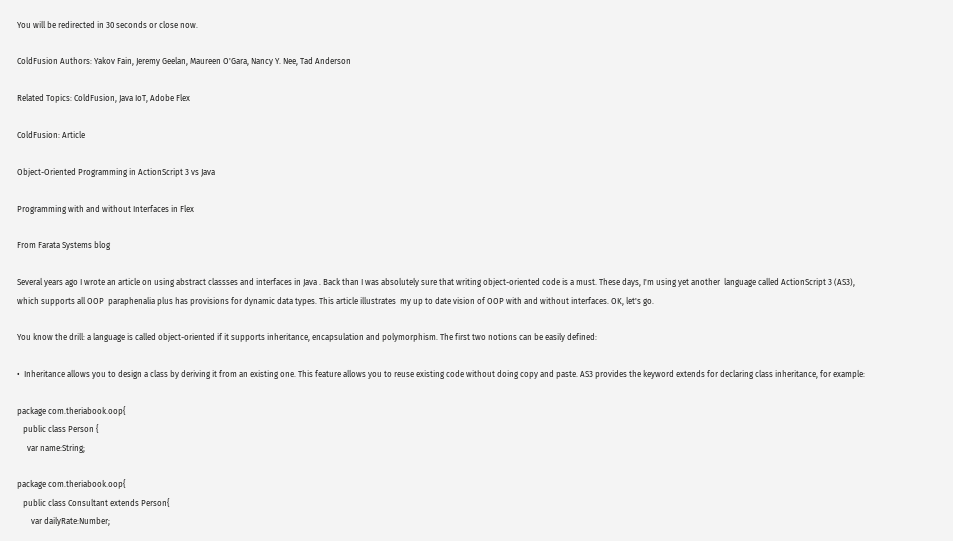You will be redirected in 30 seconds or close now.

ColdFusion Authors: Yakov Fain, Jeremy Geelan, Maureen O'Gara, Nancy Y. Nee, Tad Anderson

Related Topics: ColdFusion, Java IoT, Adobe Flex

ColdFusion: Article

Object-Oriented Programming in ActionScript 3 vs Java

Programming with and without Interfaces in Flex

From Farata Systems blog

Several years ago I wrote an article on using abstract classses and interfaces in Java . Back than I was absolutely sure that writing object-oriented code is a must. These days, I'm using yet another  language called ActionScript 3 (AS3), which supports all OOP  paraphenalia plus has provisions for dynamic data types. This article illustrates  my up to date vision of OOP with and without interfaces. OK, let's go.

You know the drill: a language is called object-oriented if it supports inheritance, encapsulation and polymorphism. The first two notions can be easily defined:

•  Inheritance allows you to design a class by deriving it from an existing one. This feature allows you to reuse existing code without doing copy and paste. AS3 provides the keyword extends for declaring class inheritance, for example:

package com.theriabook.oop{
   public class Person {
     var name:String;

package com.theriabook.oop{
   public class Consultant extends Person{
       var dailyRate:Number;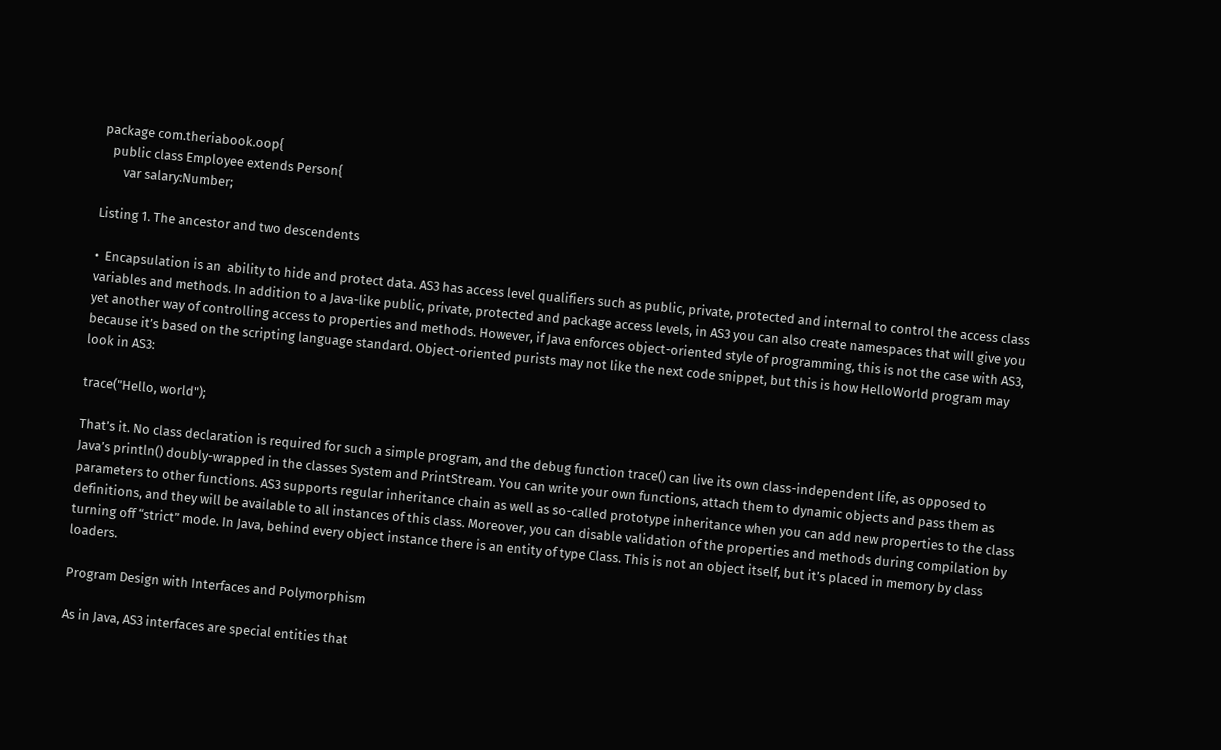package com.theriabook.oop{
   public class Employee extends Person{
       var salary:Number;

Listing 1. The ancestor and two descendents

•  Encapsulation is an  ability to hide and protect data. AS3 has access level qualifiers such as public, private, protected and internal to control the access class variables and methods. In addition to a Java-like public, private, protected and package access levels, in AS3 you can also create namespaces that will give you yet another way of controlling access to properties and methods. However, if Java enforces object-oriented style of programming, this is not the case with AS3,  because it’s based on the scripting language standard. Object-oriented purists may not like the next code snippet, but this is how HelloWorld program may look in AS3:

trace("Hello, world");

That’s it. No class declaration is required for such a simple program, and the debug function trace() can live its own class-independent life, as opposed to Java’s println() doubly-wrapped in the classes System and PrintStream. You can write your own functions, attach them to dynamic objects and pass them as parameters to other functions. AS3 supports regular inheritance chain as well as so-called prototype inheritance when you can add new properties to the class definitions, and they will be available to all instances of this class. Moreover, you can disable validation of the properties and methods during compilation by turning off “strict” mode. In Java, behind every object instance there is an entity of type Class. This is not an object itself, but it’s placed in memory by class loaders.

Program Design with Interfaces and Polymorphism

As in Java, AS3 interfaces are special entities that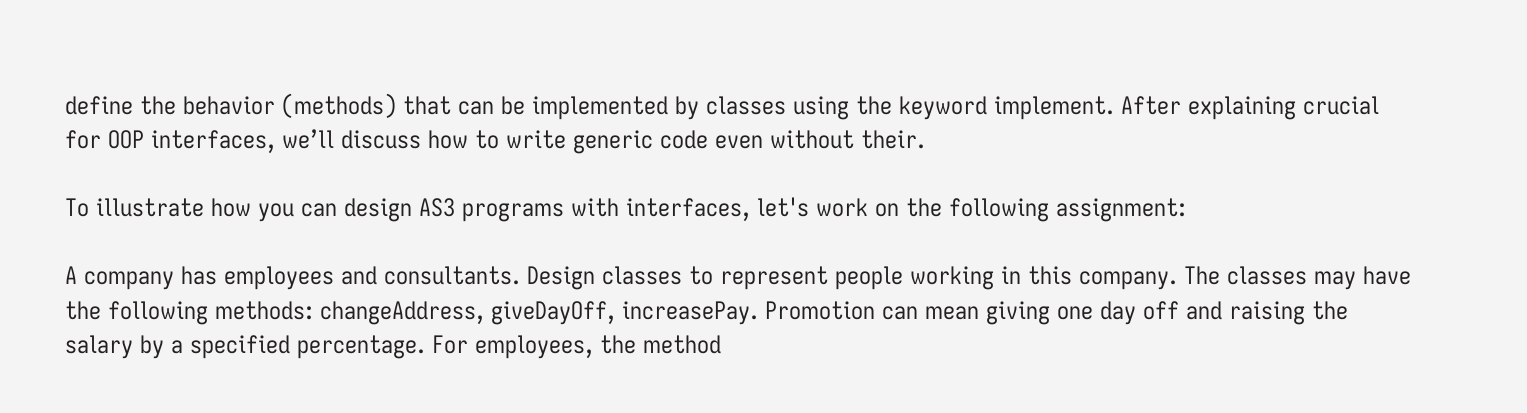define the behavior (methods) that can be implemented by classes using the keyword implement. After explaining crucial for OOP interfaces, we’ll discuss how to write generic code even without their.

To illustrate how you can design AS3 programs with interfaces, let's work on the following assignment:

A company has employees and consultants. Design classes to represent people working in this company. The classes may have  the following methods: changeAddress, giveDayOff, increasePay. Promotion can mean giving one day off and raising the salary by a specified percentage. For employees, the method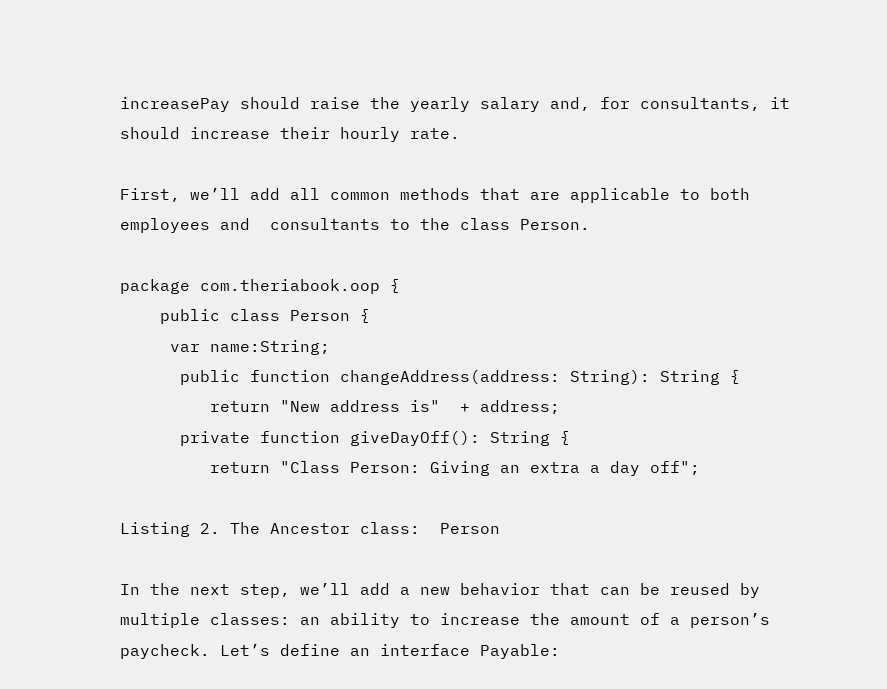increasePay should raise the yearly salary and, for consultants, it should increase their hourly rate.

First, we’ll add all common methods that are applicable to both employees and  consultants to the class Person.

package com.theriabook.oop {
    public class Person {
     var name:String;
      public function changeAddress(address: String): String {
         return "New address is"  + address;
      private function giveDayOff(): String {
         return "Class Person: Giving an extra a day off";

Listing 2. The Ancestor class:  Person

In the next step, we’ll add a new behavior that can be reused by multiple classes: an ability to increase the amount of a person’s paycheck. Let’s define an interface Payable: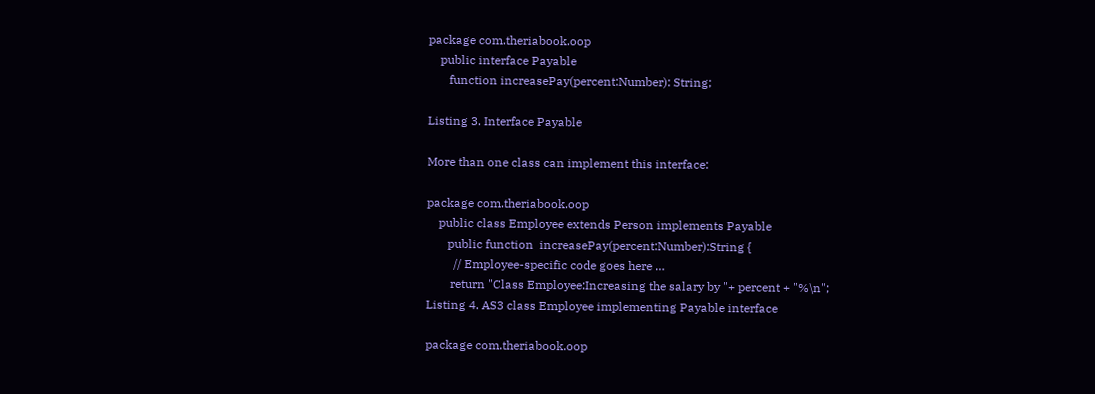package com.theriabook.oop
    public interface Payable
       function increasePay(percent:Number): String;

Listing 3. Interface Payable

More than one class can implement this interface:

package com.theriabook.oop
    public class Employee extends Person implements Payable
       public function  increasePay(percent:Number):String {
         // Employee-specific code goes here …
        return "Class Employee:Increasing the salary by "+ percent + "%\n";
Listing 4. AS3 class Employee implementing Payable interface

package com.theriabook.oop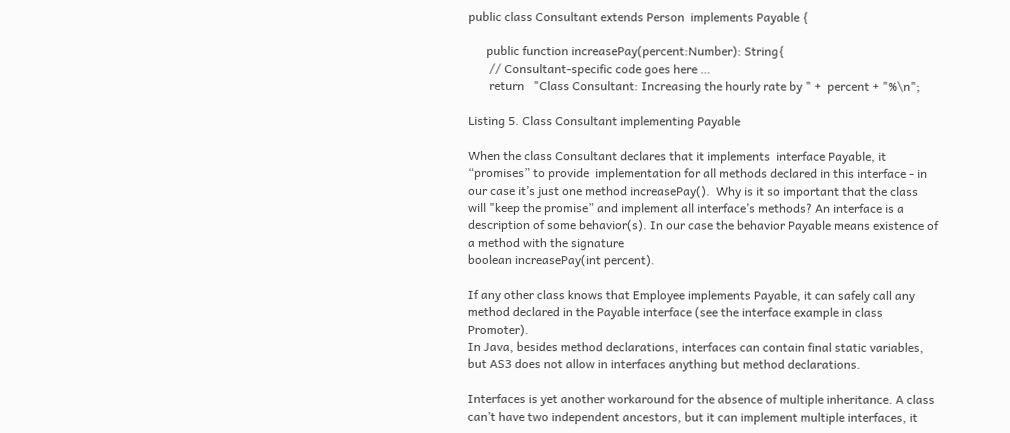public class Consultant extends Person  implements Payable {

      public function increasePay(percent:Number): String{
       // Consultant-specific code goes here …
       return   "Class Consultant: Increasing the hourly rate by " +  percent + "%\n";

Listing 5. Class Consultant implementing Payable

When the class Consultant declares that it implements  interface Payable, it “promises” to provide  implementation for all methods declared in this interface - in our case it’s just one method increasePay().  Why is it so important that the class will "keep the promise” and implement all interface’s methods? An interface is a description of some behavior(s). In our case the behavior Payable means existence of a method with the signature
boolean increasePay(int percent).

If any other class knows that Employee implements Payable, it can safely call any method declared in the Payable interface (see the interface example in class Promoter).
In Java, besides method declarations, interfaces can contain final static variables, but AS3 does not allow in interfaces anything but method declarations.

Interfaces is yet another workaround for the absence of multiple inheritance. A class can’t have two independent ancestors, but it can implement multiple interfaces, it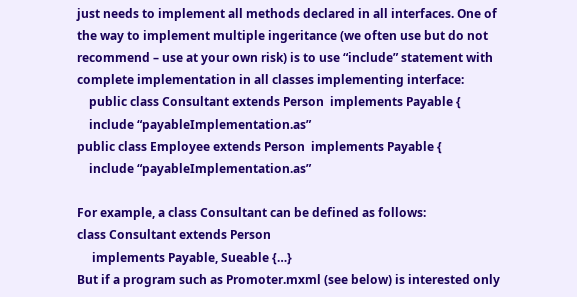just needs to implement all methods declared in all interfaces. One of the way to implement multiple ingeritance (we often use but do not recommend – use at your own risk) is to use “include” statement with complete implementation in all classes implementing interface:
    public class Consultant extends Person  implements Payable {
    include “payableImplementation.as”
public class Employee extends Person  implements Payable {
    include “payableImplementation.as”

For example, a class Consultant can be defined as follows:
class Consultant extends Person
     implements Payable, Sueable {…}
But if a program such as Promoter.mxml (see below) is interested only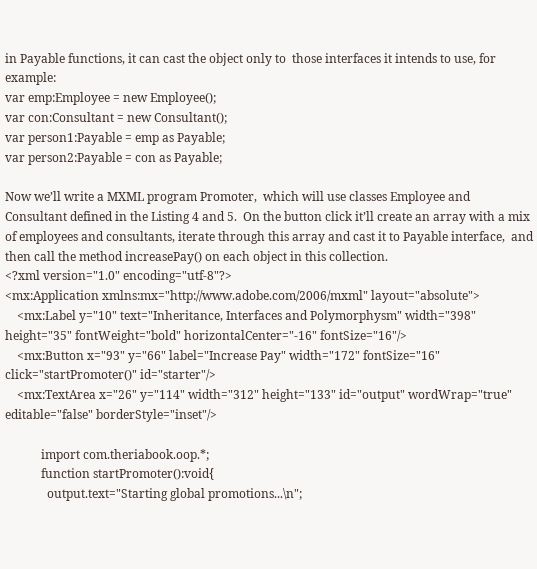in Payable functions, it can cast the object only to  those interfaces it intends to use, for example:
var emp:Employee = new Employee();
var con:Consultant = new Consultant();
var person1:Payable = emp as Payable;
var person2:Payable = con as Payable;

Now we’ll write a MXML program Promoter,  which will use classes Employee and Consultant defined in the Listing 4 and 5.  On the button click it’ll create an array with a mix of employees and consultants, iterate through this array and cast it to Payable interface,  and then call the method increasePay() on each object in this collection.
<?xml version="1.0" encoding="utf-8"?>
<mx:Application xmlns:mx="http://www.adobe.com/2006/mxml" layout="absolute">
    <mx:Label y="10" text="Inheritance, Interfaces and Polymorphysm" width="398" height="35" fontWeight="bold" horizontalCenter="-16" fontSize="16"/>
    <mx:Button x="93" y="66" label="Increase Pay" width="172" fontSize="16" click="startPromoter()" id="starter"/>
    <mx:TextArea x="26" y="114" width="312" height="133" id="output" wordWrap="true" editable="false" borderStyle="inset"/>

            import com.theriabook.oop.*;
            function startPromoter():void{
              output.text="Starting global promotions...\n";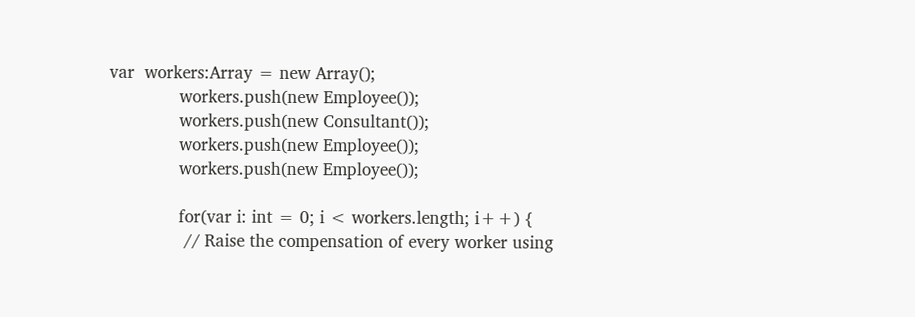var  workers:Array = new Array();
              workers.push(new Employee());
              workers.push(new Consultant());
              workers.push(new Employee());
              workers.push(new Employee());

              for(var i: int = 0; i < workers.length; i++) {
               // Raise the compensation of every worker using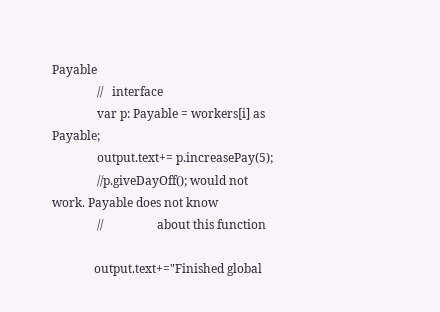Payable
               //   interface
               var p: Payable = workers[i] as Payable;
               output.text+= p.increasePay(5);
               //p.giveDayOff(); would not work. Payable does not know
               //                  about this function

              output.text+="Finished global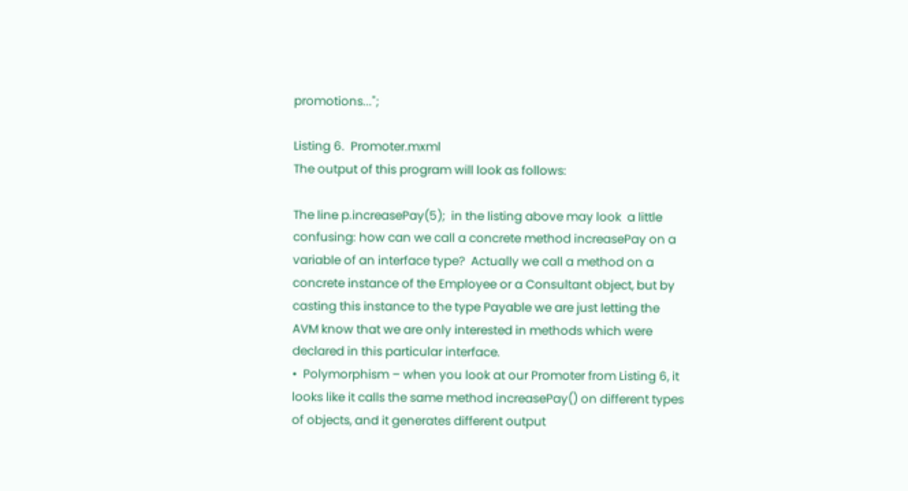promotions...";

Listing 6.  Promoter.mxml
The output of this program will look as follows:

The line p.increasePay(5);  in the listing above may look  a little confusing: how can we call a concrete method increasePay on a variable of an interface type?  Actually we call a method on a concrete instance of the Employee or a Consultant object, but by casting this instance to the type Payable we are just letting the  AVM know that we are only interested in methods which were declared in this particular interface.
•  Polymorphism – when you look at our Promoter from Listing 6, it looks like it calls the same method increasePay() on different types of objects, and it generates different output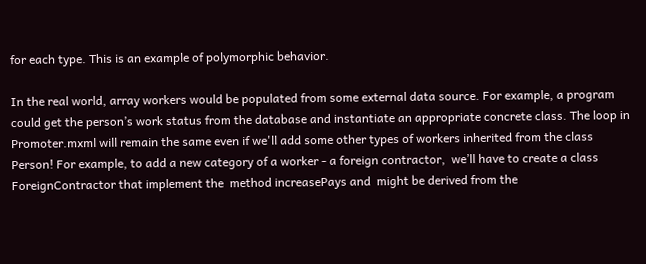for each type. This is an example of polymorphic behavior.

In the real world, array workers would be populated from some external data source. For example, a program could get the person’s work status from the database and instantiate an appropriate concrete class. The loop in Promoter.mxml will remain the same even if we'll add some other types of workers inherited from the class Person! For example, to add a new category of a worker - a foreign contractor,  we’ll have to create a class ForeignContractor that implement the  method increasePays and  might be derived from the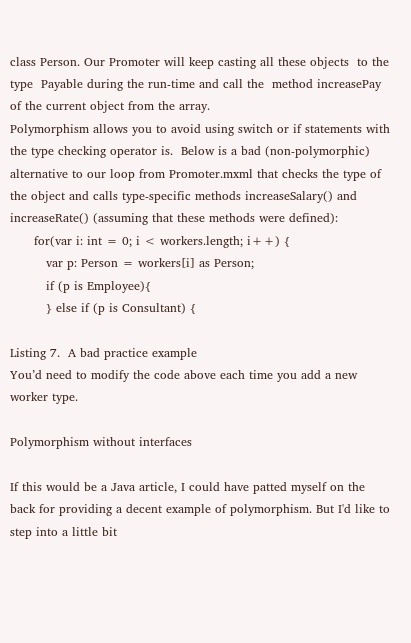class Person. Our Promoter will keep casting all these objects  to the type  Payable during the run-time and call the  method increasePay of the current object from the array.
Polymorphism allows you to avoid using switch or if statements with the type checking operator is.  Below is a bad (non-polymorphic) alternative to our loop from Promoter.mxml that checks the type of the object and calls type-specific methods increaseSalary() and increaseRate() (assuming that these methods were defined):
      for(var i: int = 0; i < workers.length; i++) {
         var p: Person = workers[i] as Person;
         if (p is Employee){
         } else if (p is Consultant) {

Listing 7.  A bad practice example
You’d need to modify the code above each time you add a new worker type.

Polymorphism without interfaces

If this would be a Java article, I could have patted myself on the back for providing a decent example of polymorphism. But I'd like to step into a little bit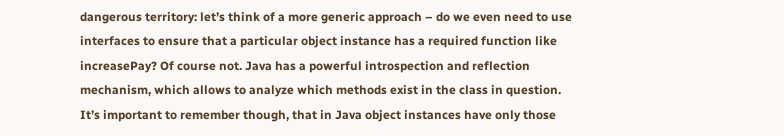dangerous territory: let’s think of a more generic approach – do we even need to use interfaces to ensure that a particular object instance has a required function like increasePay? Of course not. Java has a powerful introspection and reflection mechanism, which allows to analyze which methods exist in the class in question. It’s important to remember though, that in Java object instances have only those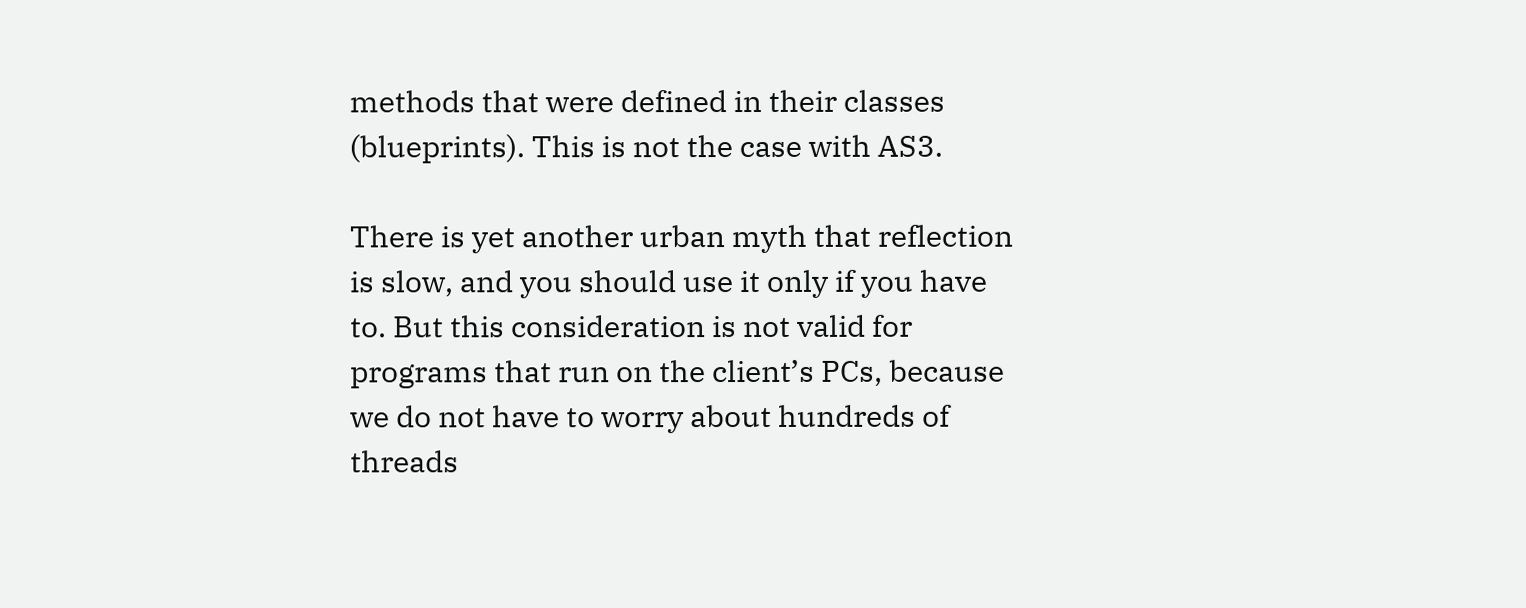methods that were defined in their classes (blueprints). This is not the case with AS3.

There is yet another urban myth that reflection is slow, and you should use it only if you have to. But this consideration is not valid for programs that run on the client’s PCs, because we do not have to worry about hundreds of threads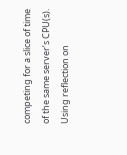competing for a slice of time of the same server’s CPU(s). Using reflection on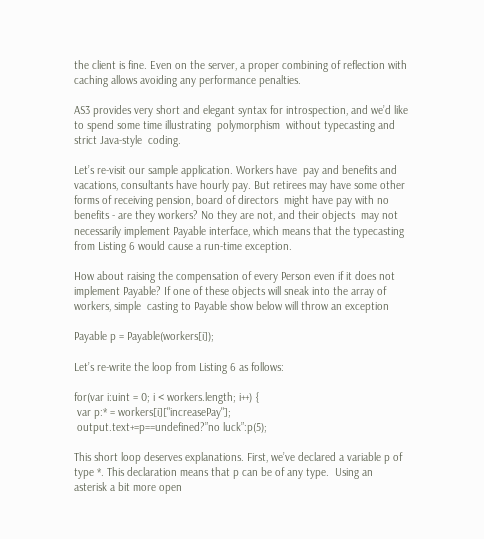the client is fine. Even on the server, a proper combining of reflection with caching allows avoiding any performance penalties.

AS3 provides very short and elegant syntax for introspection, and we’d like  to spend some time illustrating  polymorphism  without typecasting and strict Java-style  coding.

Let’s re-visit our sample application. Workers have  pay and benefits and vacations, consultants have hourly pay. But retirees may have some other forms of receiving pension, board of directors  might have pay with no benefits - are they workers? No they are not, and their objects  may not necessarily implement Payable interface, which means that the typecasting from Listing 6 would cause a run-time exception.

How about raising the compensation of every Person even if it does not implement Payable? If one of these objects will sneak into the array of workers, simple  casting to Payable show below will throw an exception

Payable p = Payable(workers[i]);

Let’s re-write the loop from Listing 6 as follows:

for(var i:uint = 0; i < workers.length; i++) {
 var p:* = workers[i]["increasePay"];
 output.text+=p==undefined?”no luck”:p(5);

This short loop deserves explanations. First, we’ve declared a variable p of type *. This declaration means that p can be of any type.  Using an asterisk a bit more open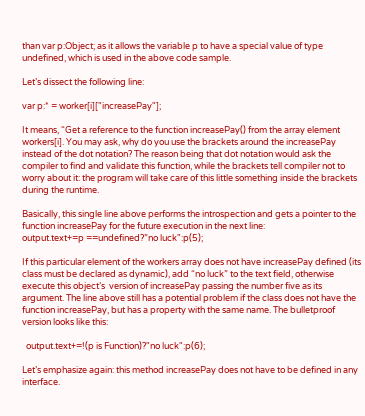than var p:Object; as it allows the variable p to have a special value of type undefined, which is used in the above code sample.

Let’s dissect the following line:

var p:* = worker[i]["increasePay"];

It means, “Get a reference to the function increasePay() from the array element workers[i]. You may ask, why do you use the brackets around the increasePay instead of the dot notation? The reason being that dot notation would ask the compiler to find and validate this function, while the brackets tell compiler not to worry about it: the program will take care of this little something inside the brackets during the runtime.

Basically, this single line above performs the introspection and gets a pointer to the function increasePay for the future execution in the next line:
output.text+=p ==undefined?”no luck":p(5);

If this particular element of the workers array does not have increasePay defined (its class must be declared as dynamic), add “no luck” to the text field, otherwise execute this object’s  version of increasePay passing the number five as its argument. The line above still has a potential problem if the class does not have the function increasePay, but has a property with the same name. The bulletproof version looks like this:

  output.text+=!(p is Function)?"no luck":p(6);

Let’s emphasize again: this method increasePay does not have to be defined in any interface.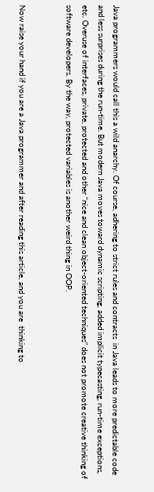Java programmers would call this a wild anarchy. Of course, adhering to strict rules and contracts  in Java leads to more predictable code and less surprises during the run-time. But modern Java moves toward dynamic scripting, added implicit typecasting, run-time exceptions, etc. Overuse of interfaces, private, protected and other “nice and clean object-oriented techniques” does not promote creative thinking of software developers. By the way, protected variables is another weird thing in OOP.


Now raise your hand if you are a Java programmer and after reading this article, and you are  thinking to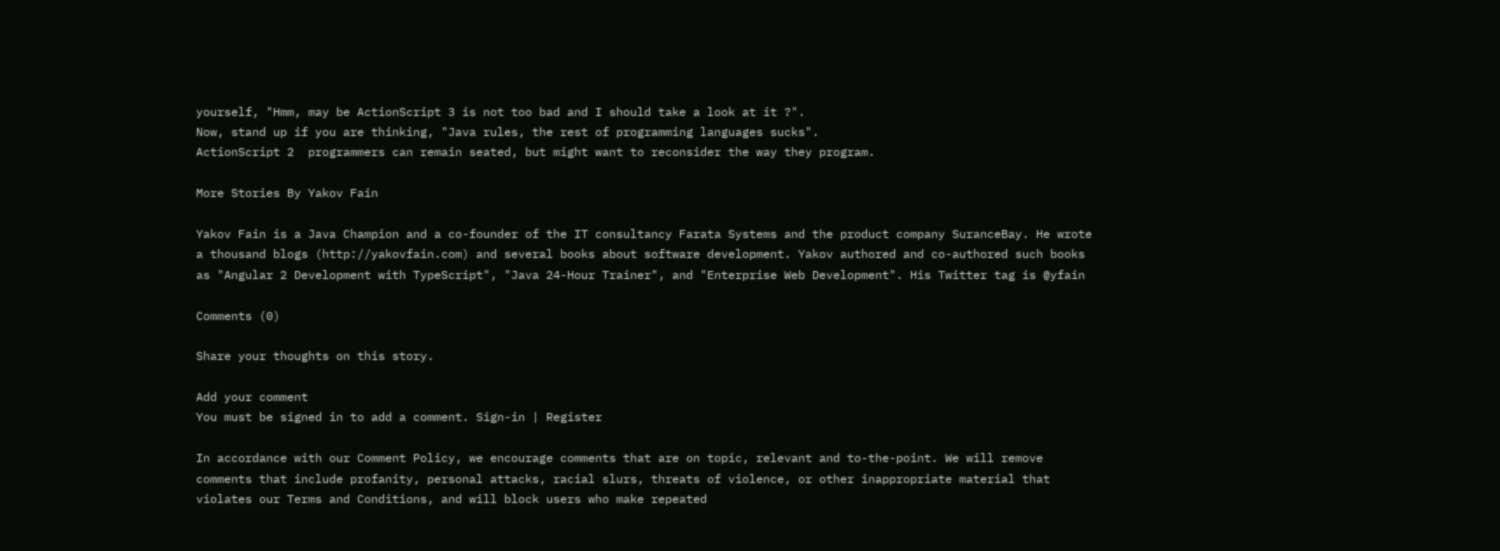yourself, "Hmm, may be ActionScript 3 is not too bad and I should take a look at it ?".
Now, stand up if you are thinking, "Java rules, the rest of programming languages sucks".
ActionScript 2  programmers can remain seated, but might want to reconsider the way they program.

More Stories By Yakov Fain

Yakov Fain is a Java Champion and a co-founder of the IT consultancy Farata Systems and the product company SuranceBay. He wrote a thousand blogs (http://yakovfain.com) and several books about software development. Yakov authored and co-authored such books as "Angular 2 Development with TypeScript", "Java 24-Hour Trainer", and "Enterprise Web Development". His Twitter tag is @yfain

Comments (0)

Share your thoughts on this story.

Add your comment
You must be signed in to add a comment. Sign-in | Register

In accordance with our Comment Policy, we encourage comments that are on topic, relevant and to-the-point. We will remove comments that include profanity, personal attacks, racial slurs, threats of violence, or other inappropriate material that violates our Terms and Conditions, and will block users who make repeated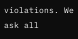violations. We ask all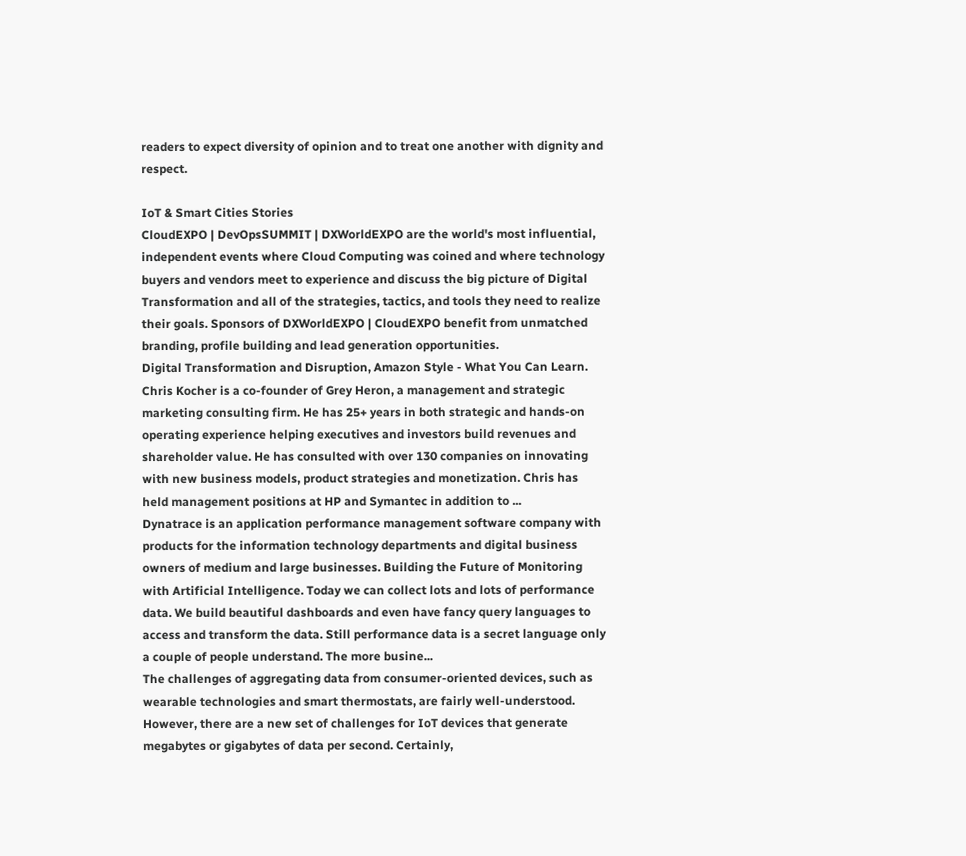readers to expect diversity of opinion and to treat one another with dignity and respect.

IoT & Smart Cities Stories
CloudEXPO | DevOpsSUMMIT | DXWorldEXPO are the world's most influential, independent events where Cloud Computing was coined and where technology buyers and vendors meet to experience and discuss the big picture of Digital Transformation and all of the strategies, tactics, and tools they need to realize their goals. Sponsors of DXWorldEXPO | CloudEXPO benefit from unmatched branding, profile building and lead generation opportunities.
Digital Transformation and Disruption, Amazon Style - What You Can Learn. Chris Kocher is a co-founder of Grey Heron, a management and strategic marketing consulting firm. He has 25+ years in both strategic and hands-on operating experience helping executives and investors build revenues and shareholder value. He has consulted with over 130 companies on innovating with new business models, product strategies and monetization. Chris has held management positions at HP and Symantec in addition to ...
Dynatrace is an application performance management software company with products for the information technology departments and digital business owners of medium and large businesses. Building the Future of Monitoring with Artificial Intelligence. Today we can collect lots and lots of performance data. We build beautiful dashboards and even have fancy query languages to access and transform the data. Still performance data is a secret language only a couple of people understand. The more busine...
The challenges of aggregating data from consumer-oriented devices, such as wearable technologies and smart thermostats, are fairly well-understood. However, there are a new set of challenges for IoT devices that generate megabytes or gigabytes of data per second. Certainly,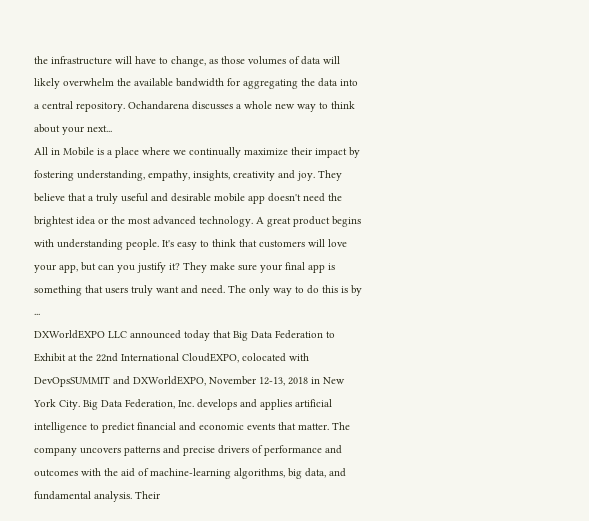the infrastructure will have to change, as those volumes of data will likely overwhelm the available bandwidth for aggregating the data into a central repository. Ochandarena discusses a whole new way to think about your next...
All in Mobile is a place where we continually maximize their impact by fostering understanding, empathy, insights, creativity and joy. They believe that a truly useful and desirable mobile app doesn't need the brightest idea or the most advanced technology. A great product begins with understanding people. It's easy to think that customers will love your app, but can you justify it? They make sure your final app is something that users truly want and need. The only way to do this is by ...
DXWorldEXPO LLC announced today that Big Data Federation to Exhibit at the 22nd International CloudEXPO, colocated with DevOpsSUMMIT and DXWorldEXPO, November 12-13, 2018 in New York City. Big Data Federation, Inc. develops and applies artificial intelligence to predict financial and economic events that matter. The company uncovers patterns and precise drivers of performance and outcomes with the aid of machine-learning algorithms, big data, and fundamental analysis. Their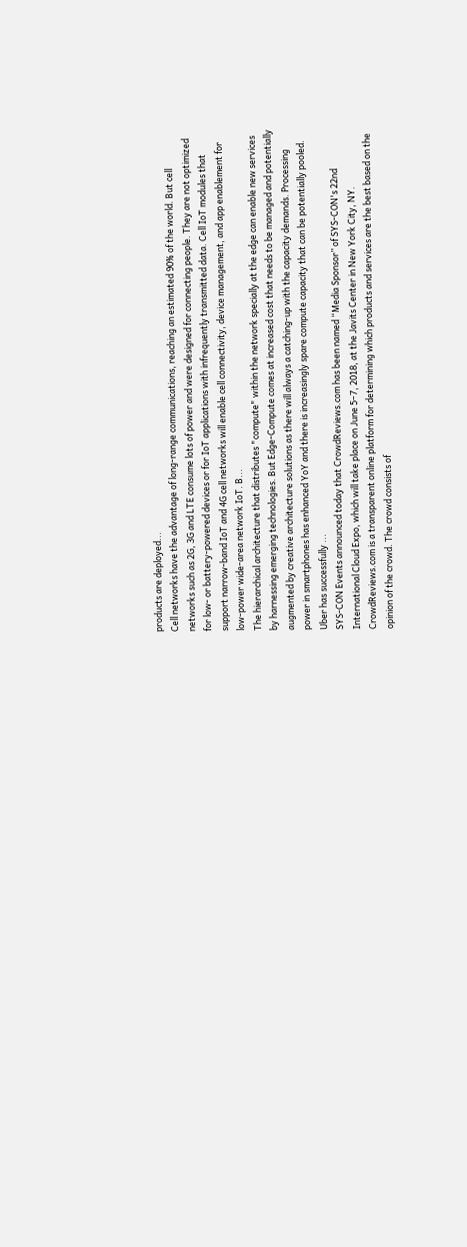products are deployed...
Cell networks have the advantage of long-range communications, reaching an estimated 90% of the world. But cell networks such as 2G, 3G and LTE consume lots of power and were designed for connecting people. They are not optimized for low- or battery-powered devices or for IoT applications with infrequently transmitted data. Cell IoT modules that support narrow-band IoT and 4G cell networks will enable cell connectivity, device management, and app enablement for low-power wide-area network IoT. B...
The hierarchical architecture that distributes "compute" within the network specially at the edge can enable new services by harnessing emerging technologies. But Edge-Compute comes at increased cost that needs to be managed and potentially augmented by creative architecture solutions as there will always a catching-up with the capacity demands. Processing power in smartphones has enhanced YoY and there is increasingly spare compute capacity that can be potentially pooled. Uber has successfully ...
SYS-CON Events announced today that CrowdReviews.com has been named “Media Sponsor” of SYS-CON's 22nd International Cloud Expo, which will take place on June 5–7, 2018, at the Javits Center in New York City, NY. CrowdReviews.com is a transparent online platform for determining which products and services are the best based on the opinion of the crowd. The crowd consists of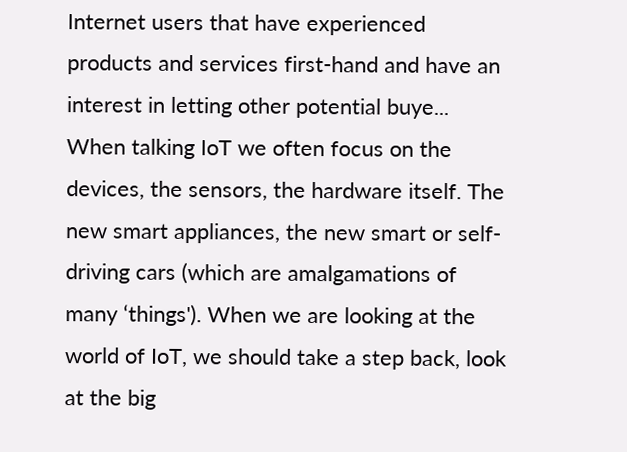Internet users that have experienced products and services first-hand and have an interest in letting other potential buye...
When talking IoT we often focus on the devices, the sensors, the hardware itself. The new smart appliances, the new smart or self-driving cars (which are amalgamations of many ‘things'). When we are looking at the world of IoT, we should take a step back, look at the big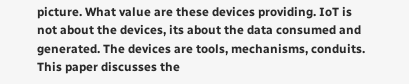picture. What value are these devices providing. IoT is not about the devices, its about the data consumed and generated. The devices are tools, mechanisms, conduits. This paper discusses the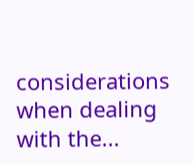considerations when dealing with the...